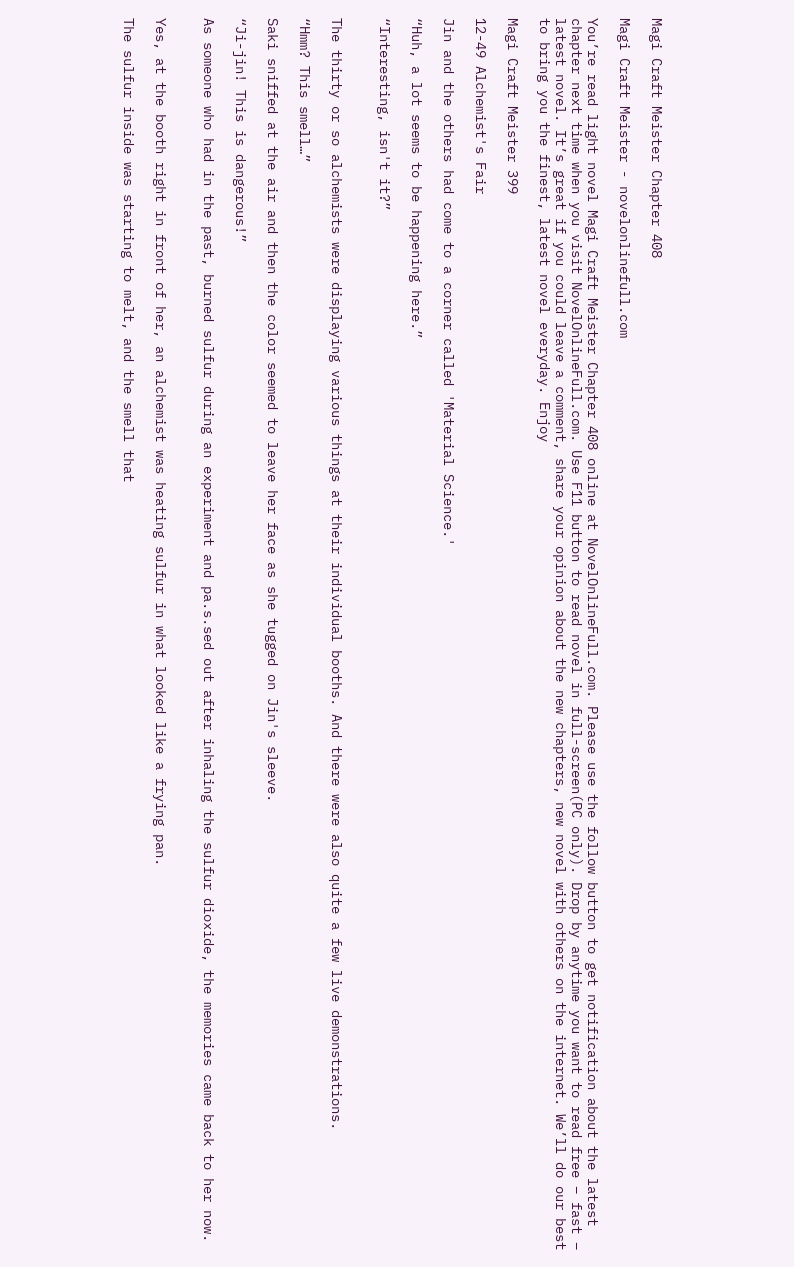Magi Craft Meister Chapter 408

Magi Craft Meister - novelonlinefull.com

You’re read light novel Magi Craft Meister Chapter 408 online at NovelOnlineFull.com. Please use the follow button to get notification about the latest chapter next time when you visit NovelOnlineFull.com. Use F11 button to read novel in full-screen(PC only). Drop by anytime you want to read free – fast – latest novel. It’s great if you could leave a comment, share your opinion about the new chapters, new novel with others on the internet. We’ll do our best to bring you the finest, latest novel everyday. Enjoy

Magi Craft Meister 399

12-49 Alchemist's Fair

Jin and the others had come to a corner called 'Material Science.'

“Huh, a lot seems to be happening here.”

“Interesting, isn't it?”


The thirty or so alchemists were displaying various things at their individual booths. And there were also quite a few live demonstrations.

“Hmm? This smell…”

Saki sniffed at the air and then the color seemed to leave her face as she tugged on Jin's sleeve.

“Ji-jin! This is dangerous!”

As someone who had in the past, burned sulfur during an experiment and pa.s.sed out after inhaling the sulfur dioxide, the memories came back to her now.


Yes, at the booth right in front of her, an alchemist was heating sulfur in what looked like a frying pan.

The sulfur inside was starting to melt, and the smell that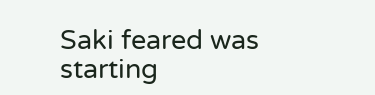Saki feared was starting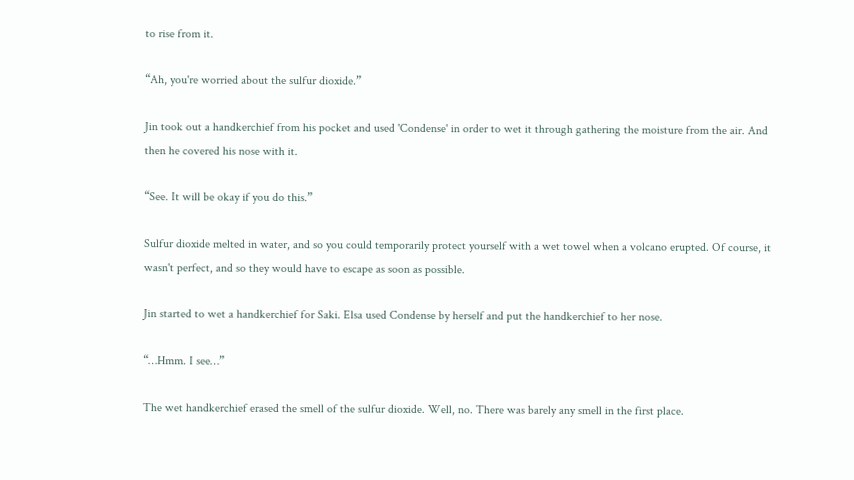to rise from it.

“Ah, you're worried about the sulfur dioxide.”

Jin took out a handkerchief from his pocket and used 'Condense' in order to wet it through gathering the moisture from the air. And then he covered his nose with it.

“See. It will be okay if you do this.”

Sulfur dioxide melted in water, and so you could temporarily protect yourself with a wet towel when a volcano erupted. Of course, it wasn't perfect, and so they would have to escape as soon as possible.

Jin started to wet a handkerchief for Saki. Elsa used Condense by herself and put the handkerchief to her nose.

“…Hmm. I see…”

The wet handkerchief erased the smell of the sulfur dioxide. Well, no. There was barely any smell in the first place.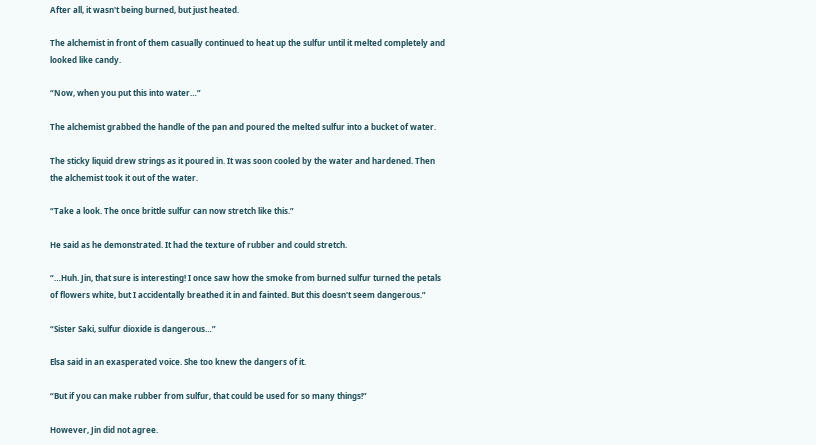After all, it wasn't being burned, but just heated.

The alchemist in front of them casually continued to heat up the sulfur until it melted completely and looked like candy.

“Now, when you put this into water…”

The alchemist grabbed the handle of the pan and poured the melted sulfur into a bucket of water.

The sticky liquid drew strings as it poured in. It was soon cooled by the water and hardened. Then the alchemist took it out of the water.

“Take a look. The once brittle sulfur can now stretch like this.”

He said as he demonstrated. It had the texture of rubber and could stretch.

“…Huh. Jin, that sure is interesting! I once saw how the smoke from burned sulfur turned the petals of flowers white, but I accidentally breathed it in and fainted. But this doesn't seem dangerous.”

“Sister Saki, sulfur dioxide is dangerous…”

Elsa said in an exasperated voice. She too knew the dangers of it.

“But if you can make rubber from sulfur, that could be used for so many things!”

However, Jin did not agree.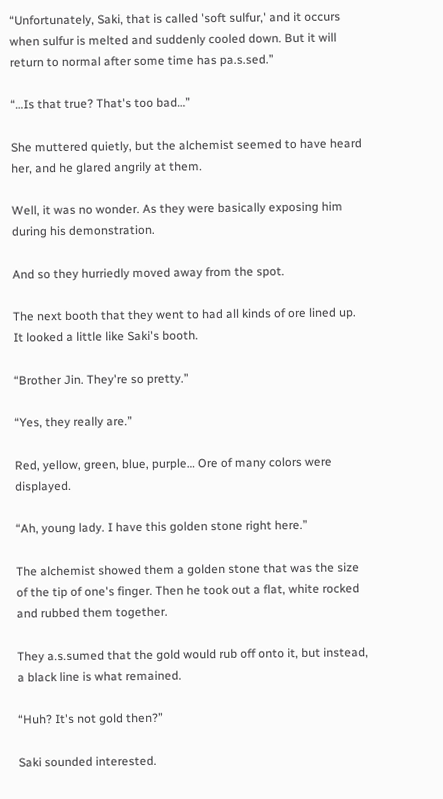“Unfortunately, Saki, that is called 'soft sulfur,' and it occurs when sulfur is melted and suddenly cooled down. But it will return to normal after some time has pa.s.sed.”

“…Is that true? That's too bad…”

She muttered quietly, but the alchemist seemed to have heard her, and he glared angrily at them.

Well, it was no wonder. As they were basically exposing him during his demonstration.

And so they hurriedly moved away from the spot.

The next booth that they went to had all kinds of ore lined up. It looked a little like Saki's booth.

“Brother Jin. They're so pretty.”

“Yes, they really are.”

Red, yellow, green, blue, purple… Ore of many colors were displayed.

“Ah, young lady. I have this golden stone right here.”

The alchemist showed them a golden stone that was the size of the tip of one's finger. Then he took out a flat, white rocked and rubbed them together.

They a.s.sumed that the gold would rub off onto it, but instead, a black line is what remained.

“Huh? It's not gold then?”

Saki sounded interested.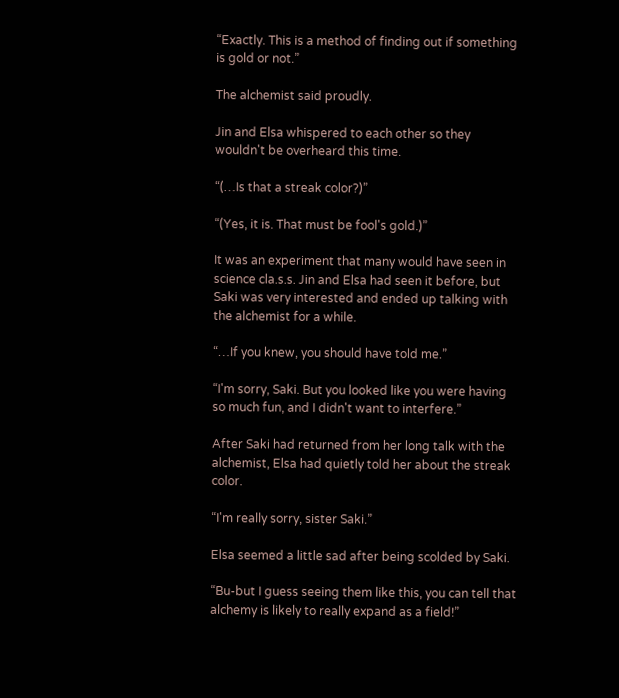“Exactly. This is a method of finding out if something is gold or not.”

The alchemist said proudly.

Jin and Elsa whispered to each other so they wouldn't be overheard this time.

“(…Is that a streak color?)”

“(Yes, it is. That must be fool's gold.)”

It was an experiment that many would have seen in science cla.s.s. Jin and Elsa had seen it before, but Saki was very interested and ended up talking with the alchemist for a while.

“…If you knew, you should have told me.”

“I'm sorry, Saki. But you looked like you were having so much fun, and I didn't want to interfere.”

After Saki had returned from her long talk with the alchemist, Elsa had quietly told her about the streak color.

“I'm really sorry, sister Saki.”

Elsa seemed a little sad after being scolded by Saki.

“Bu-but I guess seeing them like this, you can tell that alchemy is likely to really expand as a field!”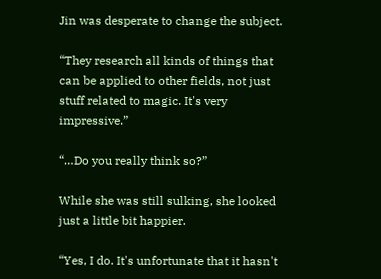Jin was desperate to change the subject.

“They research all kinds of things that can be applied to other fields, not just stuff related to magic. It's very impressive.”

“…Do you really think so?”

While she was still sulking, she looked just a little bit happier.

“Yes, I do. It's unfortunate that it hasn't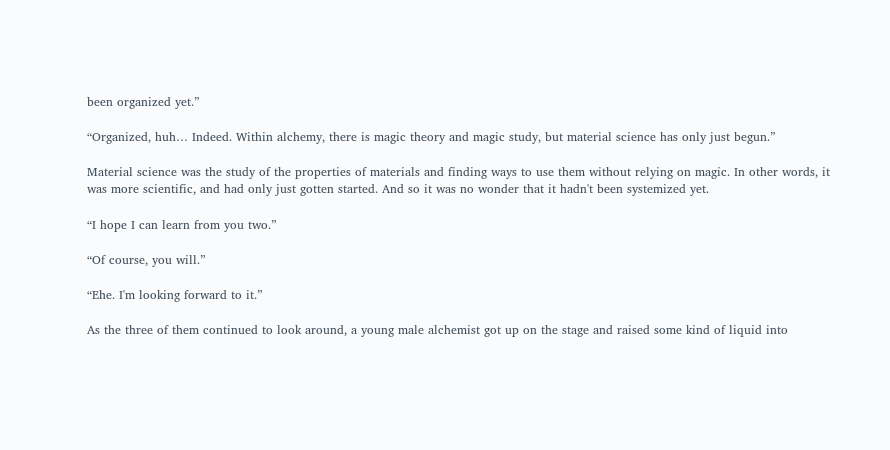been organized yet.”

“Organized, huh… Indeed. Within alchemy, there is magic theory and magic study, but material science has only just begun.”

Material science was the study of the properties of materials and finding ways to use them without relying on magic. In other words, it was more scientific, and had only just gotten started. And so it was no wonder that it hadn't been systemized yet.

“I hope I can learn from you two.”

“Of course, you will.”

“Ehe. I'm looking forward to it.”

As the three of them continued to look around, a young male alchemist got up on the stage and raised some kind of liquid into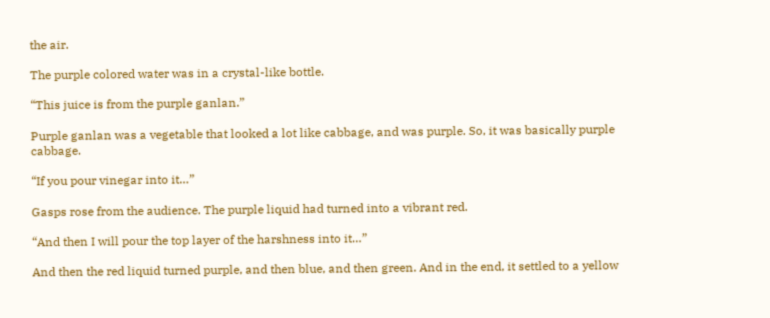the air.

The purple colored water was in a crystal-like bottle.

“This juice is from the purple ganlan.”

Purple ganlan was a vegetable that looked a lot like cabbage, and was purple. So, it was basically purple cabbage.

“If you pour vinegar into it…”

Gasps rose from the audience. The purple liquid had turned into a vibrant red.

“And then I will pour the top layer of the harshness into it…”

And then the red liquid turned purple, and then blue, and then green. And in the end, it settled to a yellow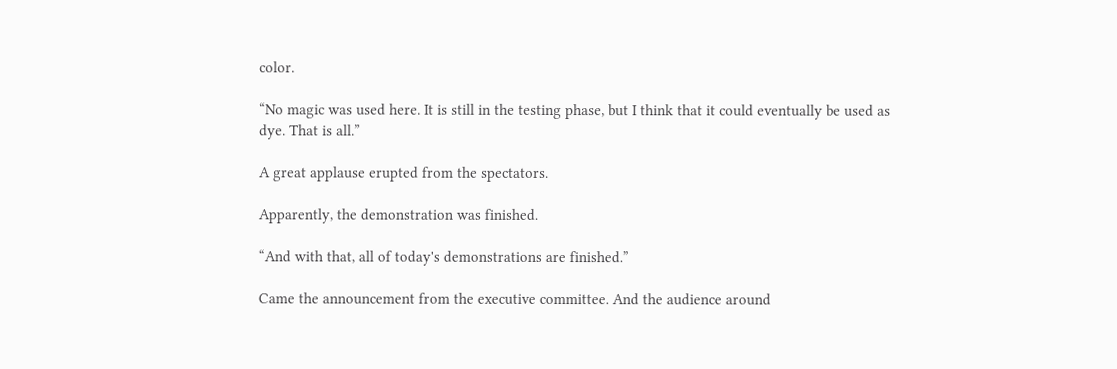color.

“No magic was used here. It is still in the testing phase, but I think that it could eventually be used as dye. That is all.”

A great applause erupted from the spectators.

Apparently, the demonstration was finished.

“And with that, all of today's demonstrations are finished.”

Came the announcement from the executive committee. And the audience around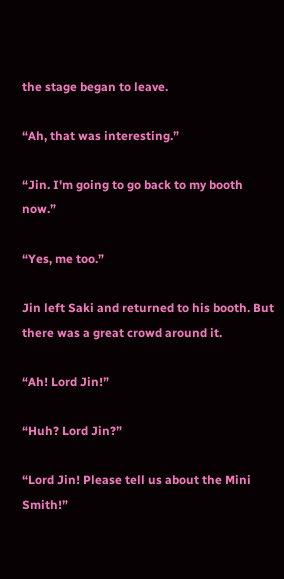the stage began to leave.

“Ah, that was interesting.”

“Jin. I'm going to go back to my booth now.”

“Yes, me too.”

Jin left Saki and returned to his booth. But there was a great crowd around it.

“Ah! Lord Jin!”

“Huh? Lord Jin?”

“Lord Jin! Please tell us about the Mini Smith!”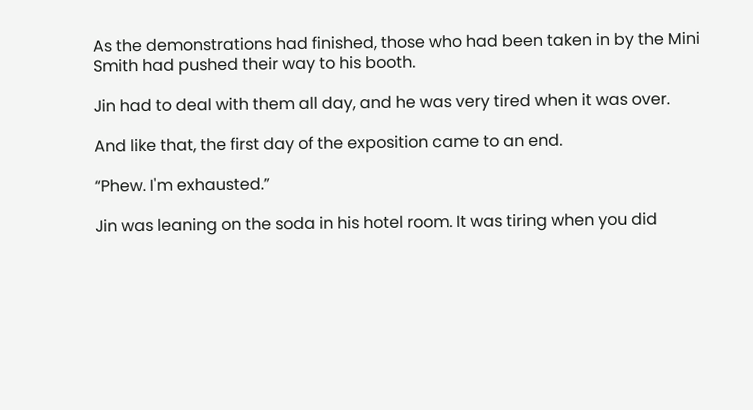As the demonstrations had finished, those who had been taken in by the Mini Smith had pushed their way to his booth.

Jin had to deal with them all day, and he was very tired when it was over.

And like that, the first day of the exposition came to an end.

“Phew. I'm exhausted.”

Jin was leaning on the soda in his hotel room. It was tiring when you did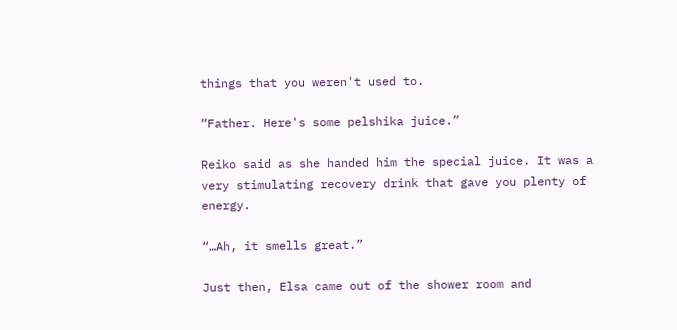things that you weren't used to.

“Father. Here's some pelshika juice.”

Reiko said as she handed him the special juice. It was a very stimulating recovery drink that gave you plenty of energy.

“…Ah, it smells great.”

Just then, Elsa came out of the shower room and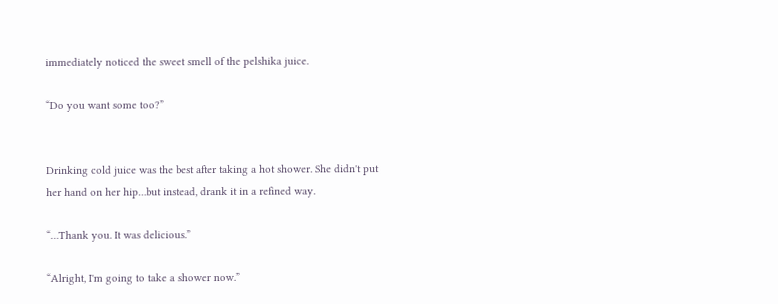immediately noticed the sweet smell of the pelshika juice.

“Do you want some too?”


Drinking cold juice was the best after taking a hot shower. She didn't put her hand on her hip…but instead, drank it in a refined way.

“…Thank you. It was delicious.”

“Alright, I'm going to take a shower now.”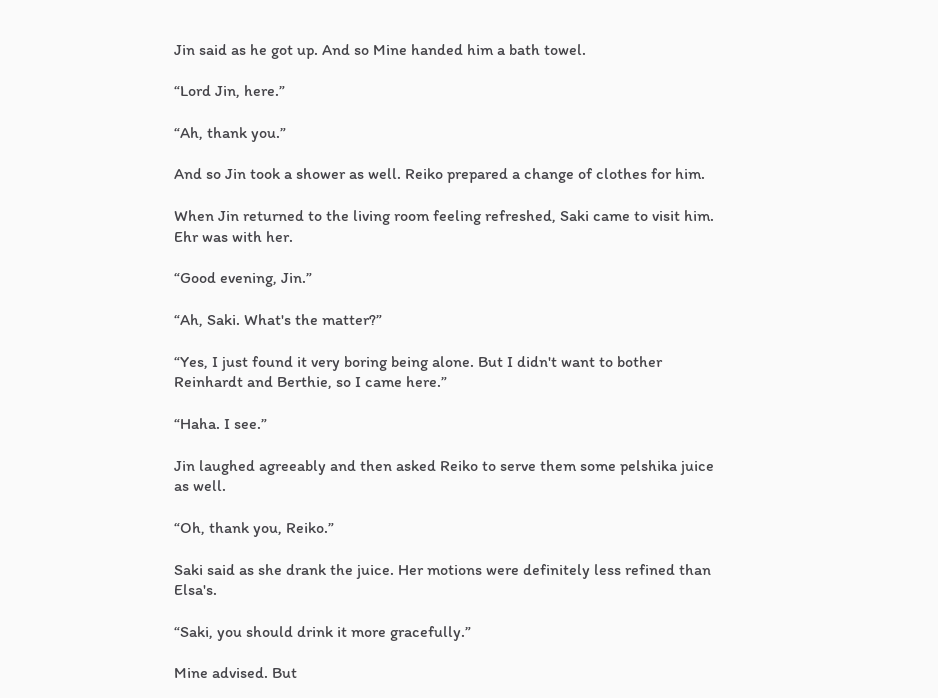Jin said as he got up. And so Mine handed him a bath towel.

“Lord Jin, here.”

“Ah, thank you.”

And so Jin took a shower as well. Reiko prepared a change of clothes for him.

When Jin returned to the living room feeling refreshed, Saki came to visit him. Ehr was with her.

“Good evening, Jin.”

“Ah, Saki. What's the matter?”

“Yes, I just found it very boring being alone. But I didn't want to bother Reinhardt and Berthie, so I came here.”

“Haha. I see.”

Jin laughed agreeably and then asked Reiko to serve them some pelshika juice as well.

“Oh, thank you, Reiko.”

Saki said as she drank the juice. Her motions were definitely less refined than Elsa's.

“Saki, you should drink it more gracefully.”

Mine advised. But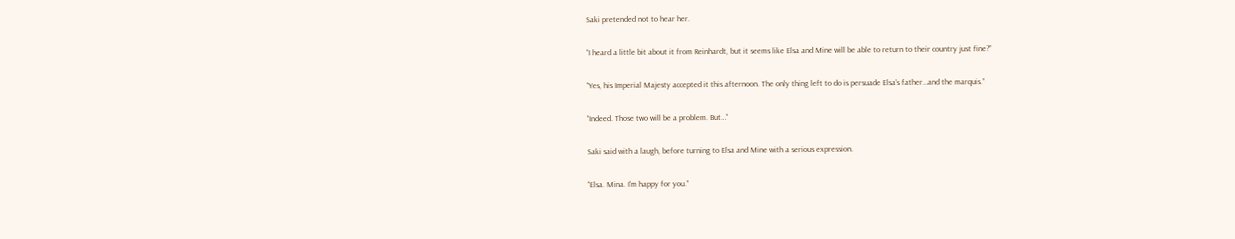Saki pretended not to hear her.

“I heard a little bit about it from Reinhardt, but it seems like Elsa and Mine will be able to return to their country just fine?”

“Yes, his Imperial Majesty accepted it this afternoon. The only thing left to do is persuade Elsa's father…and the marquis.”

“Indeed. Those two will be a problem. But…”

Saki said with a laugh, before turning to Elsa and Mine with a serious expression.

“Elsa. Mina. I'm happy for you.”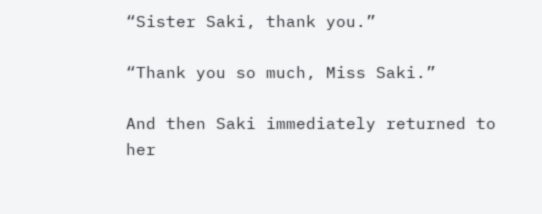“Sister Saki, thank you.”

“Thank you so much, Miss Saki.”

And then Saki immediately returned to her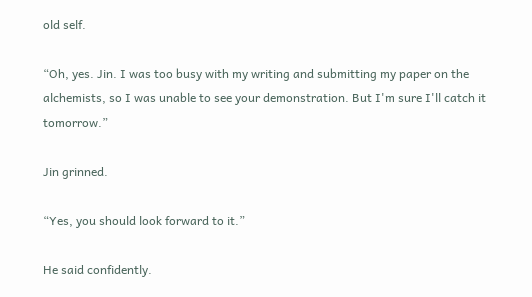old self.

“Oh, yes. Jin. I was too busy with my writing and submitting my paper on the alchemists, so I was unable to see your demonstration. But I'm sure I'll catch it tomorrow.”

Jin grinned.

“Yes, you should look forward to it.”

He said confidently.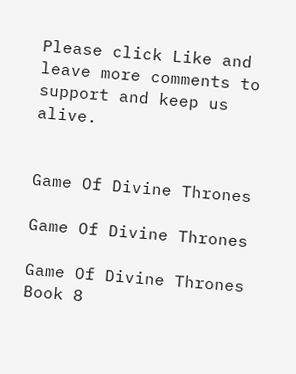Please click Like and leave more comments to support and keep us alive.


Game Of Divine Thrones

Game Of Divine Thrones

Game Of Divine Thrones Book 8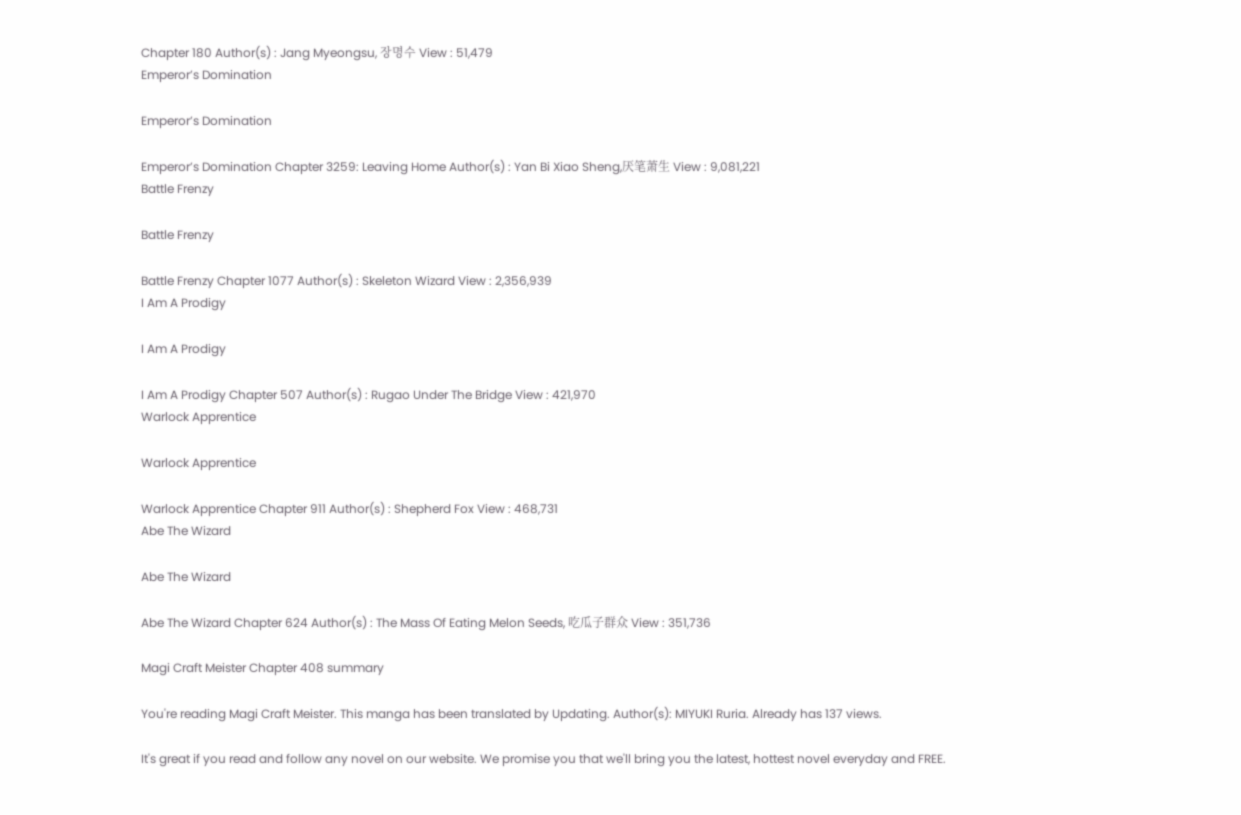Chapter 180 Author(s) : Jang Myeongsu, 장명수 View : 51,479
Emperor’s Domination

Emperor’s Domination

Emperor’s Domination Chapter 3259: Leaving Home Author(s) : Yan Bi Xiao Sheng,厌笔萧生 View : 9,081,221
Battle Frenzy

Battle Frenzy

Battle Frenzy Chapter 1077 Author(s) : Skeleton Wizard View : 2,356,939
I Am A Prodigy

I Am A Prodigy

I Am A Prodigy Chapter 507 Author(s) : Rugao Under The Bridge View : 421,970
Warlock Apprentice

Warlock Apprentice

Warlock Apprentice Chapter 911 Author(s) : Shepherd Fox View : 468,731
Abe The Wizard

Abe The Wizard

Abe The Wizard Chapter 624 Author(s) : The Mass Of Eating Melon Seeds, 吃瓜子群众 View : 351,736

Magi Craft Meister Chapter 408 summary

You're reading Magi Craft Meister. This manga has been translated by Updating. Author(s): MIYUKI Ruria. Already has 137 views.

It's great if you read and follow any novel on our website. We promise you that we'll bring you the latest, hottest novel everyday and FREE.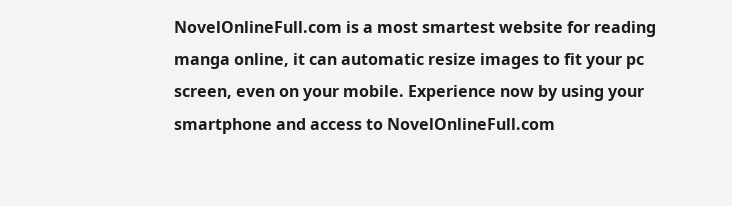NovelOnlineFull.com is a most smartest website for reading manga online, it can automatic resize images to fit your pc screen, even on your mobile. Experience now by using your smartphone and access to NovelOnlineFull.com